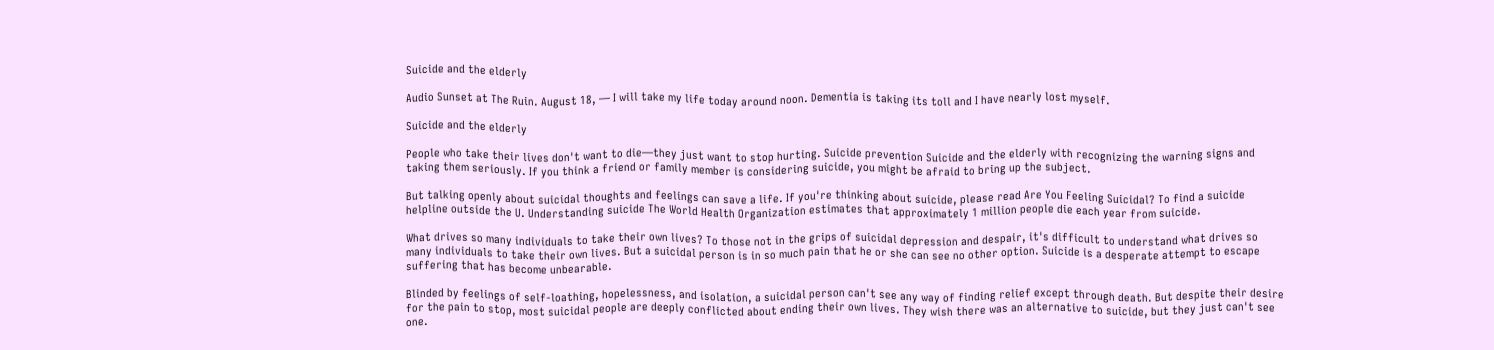Suicide and the elderly

Audio Sunset at The Ruin. August 18, — I will take my life today around noon. Dementia is taking its toll and I have nearly lost myself.

Suicide and the elderly

People who take their lives don't want to die—they just want to stop hurting. Suicide prevention Suicide and the elderly with recognizing the warning signs and taking them seriously. If you think a friend or family member is considering suicide, you might be afraid to bring up the subject.

But talking openly about suicidal thoughts and feelings can save a life. If you're thinking about suicide, please read Are You Feeling Suicidal? To find a suicide helpline outside the U. Understanding suicide The World Health Organization estimates that approximately 1 million people die each year from suicide.

What drives so many individuals to take their own lives? To those not in the grips of suicidal depression and despair, it's difficult to understand what drives so many individuals to take their own lives. But a suicidal person is in so much pain that he or she can see no other option. Suicide is a desperate attempt to escape suffering that has become unbearable.

Blinded by feelings of self-loathing, hopelessness, and isolation, a suicidal person can't see any way of finding relief except through death. But despite their desire for the pain to stop, most suicidal people are deeply conflicted about ending their own lives. They wish there was an alternative to suicide, but they just can't see one.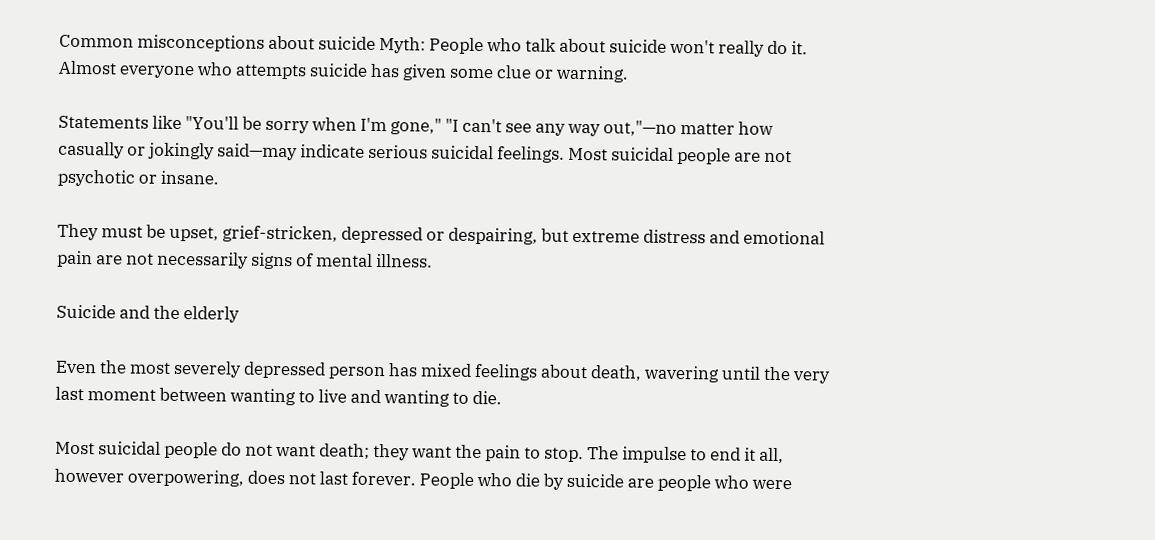Common misconceptions about suicide Myth: People who talk about suicide won't really do it. Almost everyone who attempts suicide has given some clue or warning.

Statements like "You'll be sorry when I'm gone," "I can't see any way out,"—no matter how casually or jokingly said—may indicate serious suicidal feelings. Most suicidal people are not psychotic or insane.

They must be upset, grief-stricken, depressed or despairing, but extreme distress and emotional pain are not necessarily signs of mental illness.

Suicide and the elderly

Even the most severely depressed person has mixed feelings about death, wavering until the very last moment between wanting to live and wanting to die.

Most suicidal people do not want death; they want the pain to stop. The impulse to end it all, however overpowering, does not last forever. People who die by suicide are people who were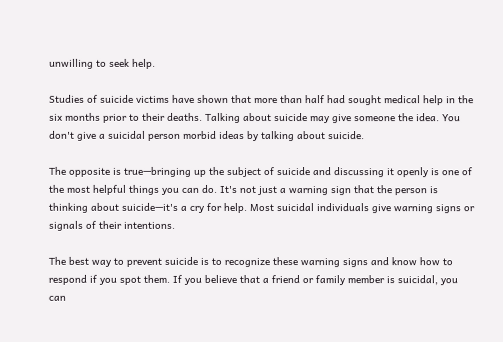unwilling to seek help.

Studies of suicide victims have shown that more than half had sought medical help in the six months prior to their deaths. Talking about suicide may give someone the idea. You don't give a suicidal person morbid ideas by talking about suicide.

The opposite is true—bringing up the subject of suicide and discussing it openly is one of the most helpful things you can do. It's not just a warning sign that the person is thinking about suicide—it's a cry for help. Most suicidal individuals give warning signs or signals of their intentions.

The best way to prevent suicide is to recognize these warning signs and know how to respond if you spot them. If you believe that a friend or family member is suicidal, you can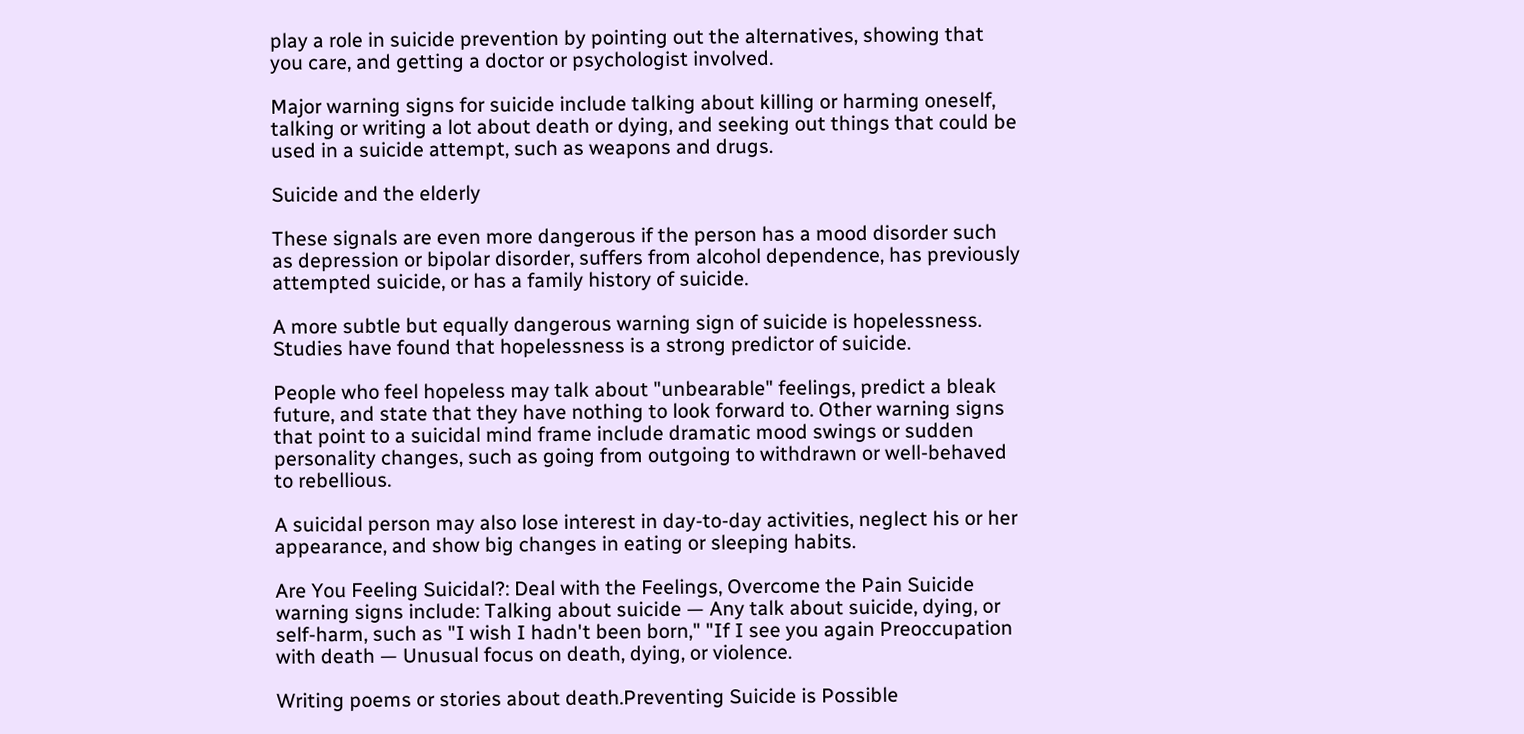play a role in suicide prevention by pointing out the alternatives, showing that you care, and getting a doctor or psychologist involved.

Major warning signs for suicide include talking about killing or harming oneself, talking or writing a lot about death or dying, and seeking out things that could be used in a suicide attempt, such as weapons and drugs.

Suicide and the elderly

These signals are even more dangerous if the person has a mood disorder such as depression or bipolar disorder, suffers from alcohol dependence, has previously attempted suicide, or has a family history of suicide.

A more subtle but equally dangerous warning sign of suicide is hopelessness. Studies have found that hopelessness is a strong predictor of suicide.

People who feel hopeless may talk about "unbearable" feelings, predict a bleak future, and state that they have nothing to look forward to. Other warning signs that point to a suicidal mind frame include dramatic mood swings or sudden personality changes, such as going from outgoing to withdrawn or well-behaved to rebellious.

A suicidal person may also lose interest in day-to-day activities, neglect his or her appearance, and show big changes in eating or sleeping habits.

Are You Feeling Suicidal?: Deal with the Feelings, Overcome the Pain Suicide warning signs include: Talking about suicide — Any talk about suicide, dying, or self-harm, such as "I wish I hadn't been born," "If I see you again Preoccupation with death — Unusual focus on death, dying, or violence.

Writing poems or stories about death.Preventing Suicide is Possible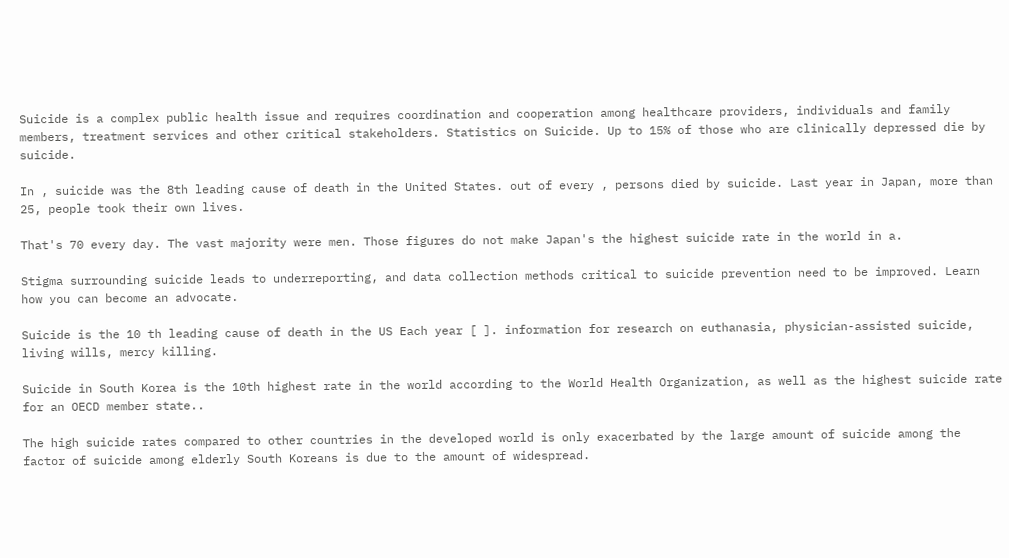Suicide is a complex public health issue and requires coordination and cooperation among healthcare providers, individuals and family members, treatment services and other critical stakeholders. Statistics on Suicide. Up to 15% of those who are clinically depressed die by suicide.

In , suicide was the 8th leading cause of death in the United States. out of every , persons died by suicide. Last year in Japan, more than 25, people took their own lives.

That's 70 every day. The vast majority were men. Those figures do not make Japan's the highest suicide rate in the world in a.

Stigma surrounding suicide leads to underreporting, and data collection methods critical to suicide prevention need to be improved. Learn how you can become an advocate.

Suicide is the 10 th leading cause of death in the US Each year [ ]. information for research on euthanasia, physician-assisted suicide, living wills, mercy killing.

Suicide in South Korea is the 10th highest rate in the world according to the World Health Organization, as well as the highest suicide rate for an OECD member state..

The high suicide rates compared to other countries in the developed world is only exacerbated by the large amount of suicide among the factor of suicide among elderly South Koreans is due to the amount of widespread.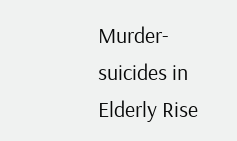Murder-suicides in Elderly Rise